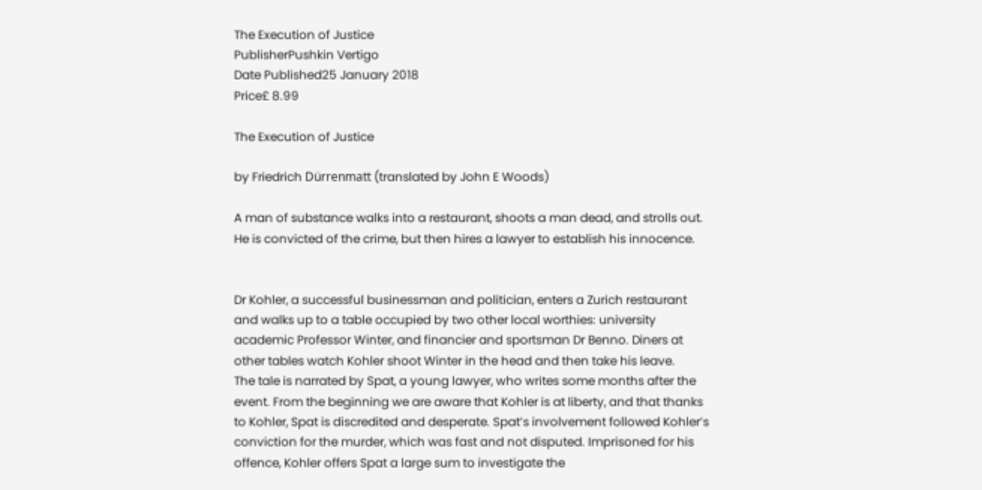The Execution of Justice
PublisherPushkin Vertigo
Date Published25 January 2018
Price£ 8.99

The Execution of Justice

by Friedrich Dürrenmatt (translated by John E Woods)

A man of substance walks into a restaurant, shoots a man dead, and strolls out. He is convicted of the crime, but then hires a lawyer to establish his innocence.


Dr Kohler, a successful businessman and politician, enters a Zurich restaurant and walks up to a table occupied by two other local worthies: university academic Professor Winter, and financier and sportsman Dr Benno. Diners at other tables watch Kohler shoot Winter in the head and then take his leave.
The tale is narrated by Spat, a young lawyer, who writes some months after the event. From the beginning we are aware that Kohler is at liberty, and that thanks to Kohler, Spat is discredited and desperate. Spat’s involvement followed Kohler’s conviction for the murder, which was fast and not disputed. Imprisoned for his offence, Kohler offers Spat a large sum to investigate the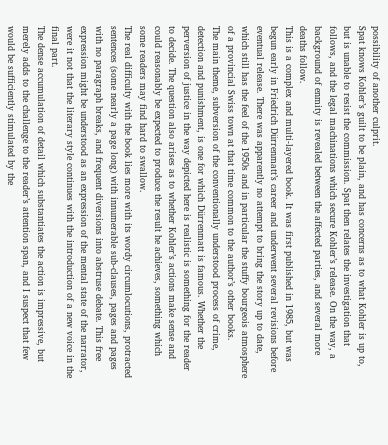possibility of another culprit.
Spat knows Kohler’s guilt to be plain, and has concerns as to what Kohler is up to, but is unable to resist the commission. Spat then relates the investigation that follows, and the legal machinations which secure Kohler’s release. On the way, a background of enmity is revealed between the affected parties, and several more deaths follow.
This is a complex and multi-layered book. It was first published in 1985, but was begun early in Friedrich Dürrenmatt’s career and underwent several revisions before eventual release. There was apparently no attempt to bring the story up to date, which still has the feel of the 1950s and in particular the stuffy bourgeois atmosphere of a provincial Swiss town at that time common to the author’s other books.
The main theme, subversion of the conventionally understood process of crime, detection and punishment, is one for which Dürrenmatt is famous. Whether the perversion of justice in the way depicted here is realistic is something for the reader to decide. The question also arises as to whether Kohler’s actions make sense and could reasonably be expected to produce the result he achieves, something which some readers may find hard to swallow.
The real difficulty with the book lies more with its wordy circumlocutions, protracted sentences (some nearly a page long) with innumerable sub-clauses, pages and pages with no paragraph breaks, and frequent diversions into abstruse debate. This free expression might be understood as an expression of the mental state of the narrator, were it not that the literary style continues with the introduction of a new voice in the final part.
The dense accumulation of detail which substantiates the action is impressive, but merely adds to the challenge to the reader’s attention span, and I suspect that few would be sufficiently stimulated by the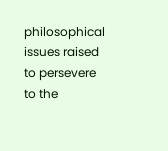philosophical issues raised to persevere to the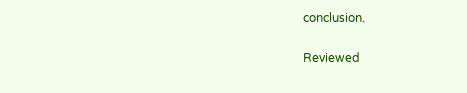conclusion.

Reviewed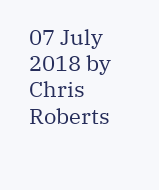07 July 2018 by Chris Roberts